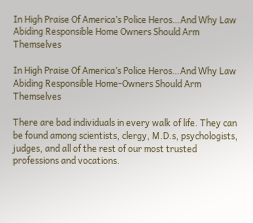In High Praise Of America’s Police Heros…And Why Law Abiding Responsible Home Owners Should Arm Themselves

In High Praise Of America’s Police Heros…And Why Law Abiding Responsible Home-Owners Should Arm Themselves

There are bad individuals in every walk of life. They can be found among scientists, clergy, M.D.s, psychologists, judges, and all of the rest of our most trusted professions and vocations.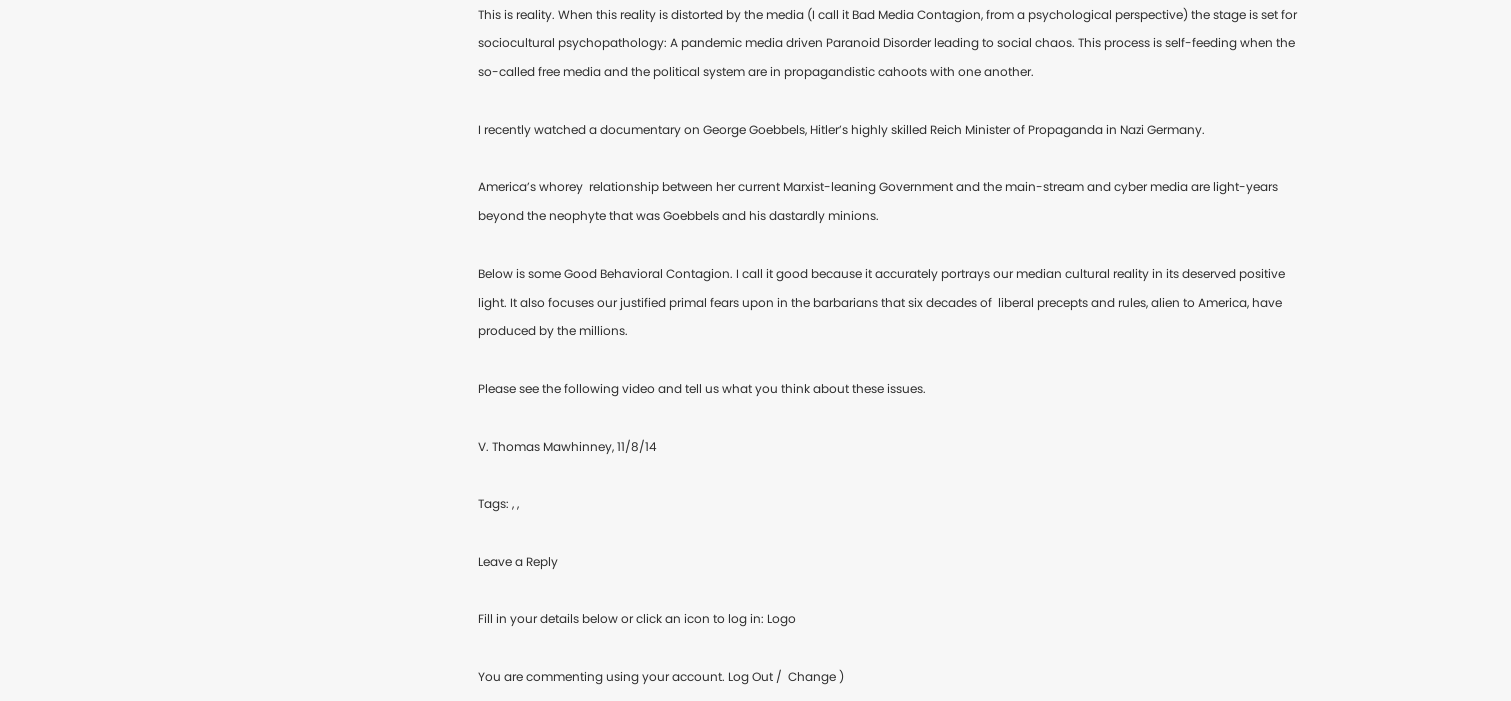This is reality. When this reality is distorted by the media (I call it Bad Media Contagion, from a psychological perspective) the stage is set for sociocultural psychopathology: A pandemic media driven Paranoid Disorder leading to social chaos. This process is self-feeding when the so-called free media and the political system are in propagandistic cahoots with one another.

I recently watched a documentary on George Goebbels, Hitler’s highly skilled Reich Minister of Propaganda in Nazi Germany.

America’s whorey  relationship between her current Marxist-leaning Government and the main-stream and cyber media are light-years beyond the neophyte that was Goebbels and his dastardly minions.

Below is some Good Behavioral Contagion. I call it good because it accurately portrays our median cultural reality in its deserved positive light. It also focuses our justified primal fears upon in the barbarians that six decades of  liberal precepts and rules, alien to America, have produced by the millions.

Please see the following video and tell us what you think about these issues.

V. Thomas Mawhinney, 11/8/14

Tags: , ,

Leave a Reply

Fill in your details below or click an icon to log in: Logo

You are commenting using your account. Log Out /  Change )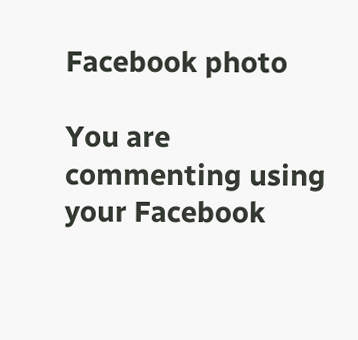Facebook photo

You are commenting using your Facebook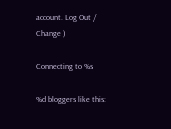account. Log Out /  Change )

Connecting to %s

%d bloggers like this: